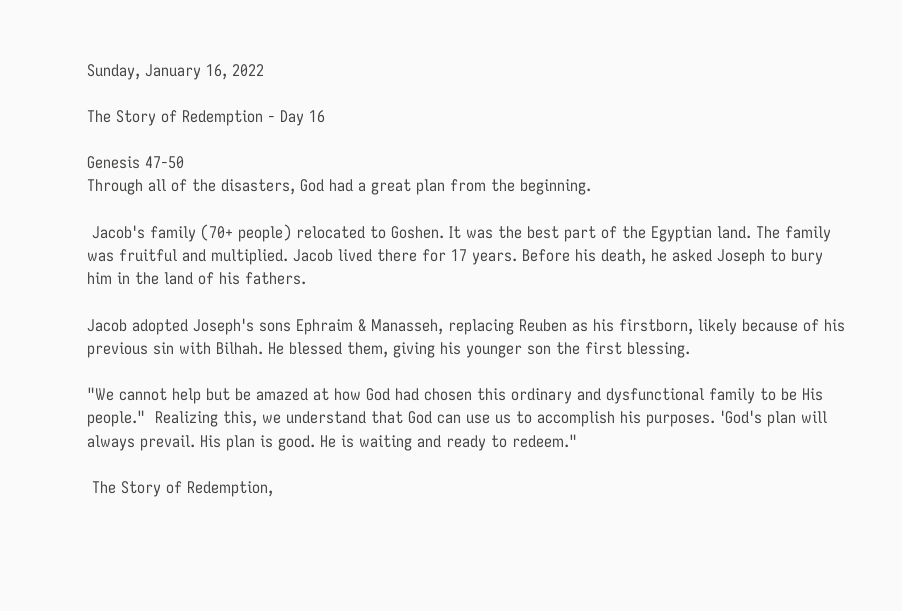Sunday, January 16, 2022

The Story of Redemption - Day 16

Genesis 47-50
Through all of the disasters, God had a great plan from the beginning.

 Jacob's family (70+ people) relocated to Goshen. It was the best part of the Egyptian land. The family was fruitful and multiplied. Jacob lived there for 17 years. Before his death, he asked Joseph to bury him in the land of his fathers.

Jacob adopted Joseph's sons Ephraim & Manasseh, replacing Reuben as his firstborn, likely because of his previous sin with Bilhah. He blessed them, giving his younger son the first blessing.

"We cannot help but be amazed at how God had chosen this ordinary and dysfunctional family to be His people."  Realizing this, we understand that God can use us to accomplish his purposes. 'God's plan will always prevail. His plan is good. He is waiting and ready to redeem."

 The Story of Redemption,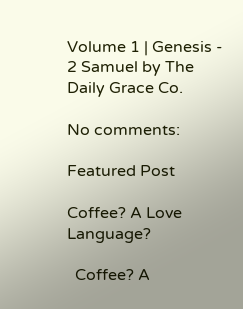Volume 1 | Genesis - 2 Samuel by The Daily Grace Co.

No comments:

Featured Post

Coffee? A Love Language?

  Coffee? A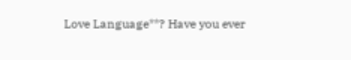Love Language**? Have you ever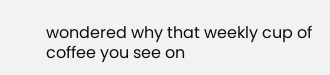wondered why that weekly cup of coffee you see on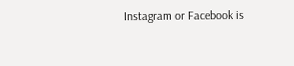Instagram or Facebook is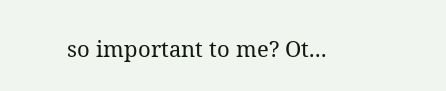so important to me? Ot...